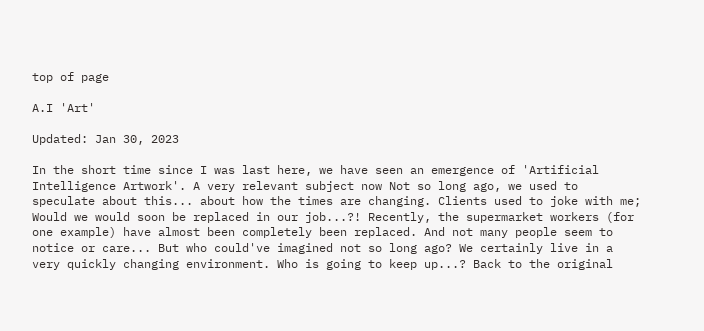top of page

A.I 'Art'

Updated: Jan 30, 2023

In the short time since I was last here, we have seen an emergence of 'Artificial Intelligence Artwork'. A very relevant subject now Not so long ago, we used to speculate about this... about how the times are changing. Clients used to joke with me; Would we would soon be replaced in our job...?! Recently, the supermarket workers (for one example) have almost been completely been replaced. And not many people seem to notice or care... But who could've imagined not so long ago? We certainly live in a very quickly changing environment. Who is going to keep up...? Back to the original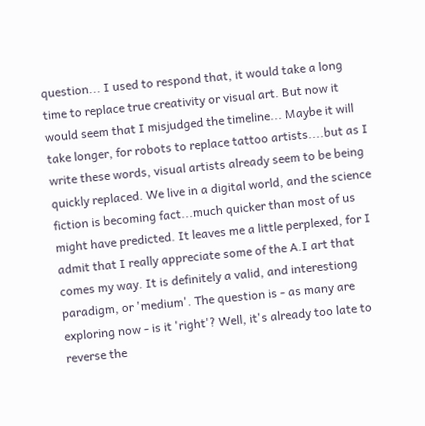question... I used to respond that, it would take a long time to replace true creativity or visual art. But now it would seem that I misjudged the timeline... Maybe it will take longer, for robots to replace tattoo artists....but as I write these words, visual artists already seem to be being quickly replaced. We live in a digital world, and the science fiction is becoming fact...much quicker than most of us might have predicted. It leaves me a little perplexed, for I admit that I really appreciate some of the A.I art that comes my way. It is definitely a valid, and interestiong paradigm, or 'medium'. The question is - as many are exploring now - is it 'right'? Well, it's already too late to reverse the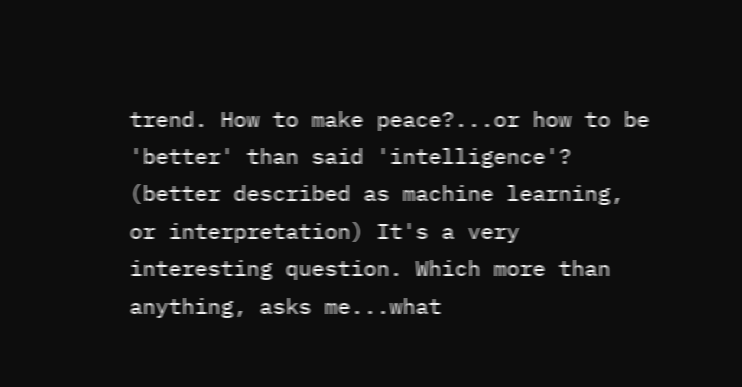trend. How to make peace?...or how to be 'better' than said 'intelligence'? (better described as machine learning, or interpretation) It's a very interesting question. Which more than anything, asks me...what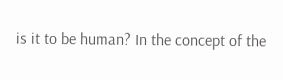is it to be human? In the concept of the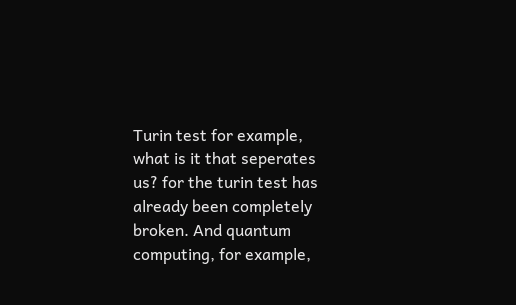Turin test for example, what is it that seperates us? for the turin test has already been completely broken. And quantum computing, for example,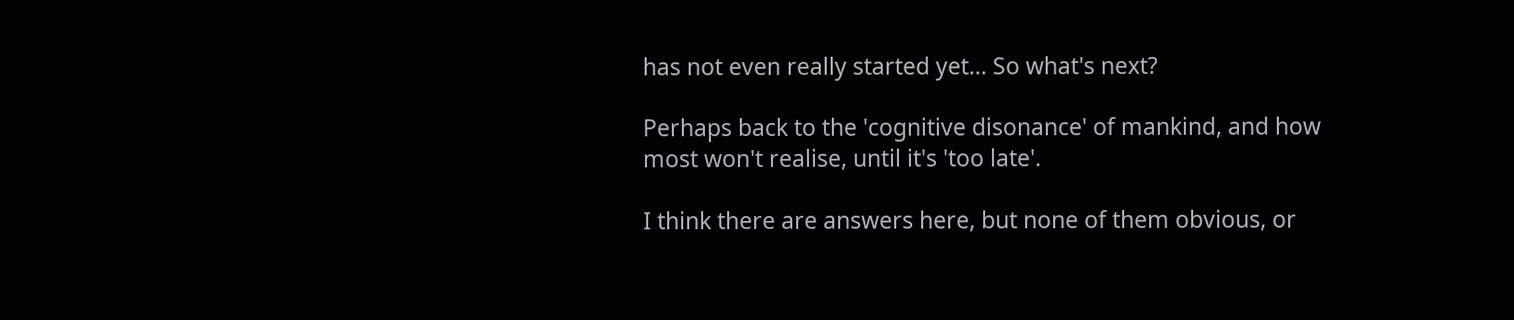has not even really started yet... So what's next?

Perhaps back to the 'cognitive disonance' of mankind, and how most won't realise, until it's 'too late'.

I think there are answers here, but none of them obvious, or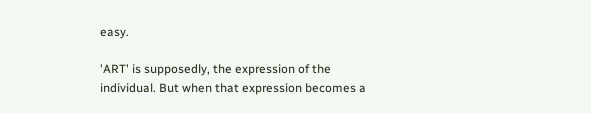easy.

'ART' is supposedly, the expression of the individual. But when that expression becomes a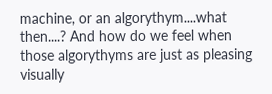machine, or an algorythym....what then....? And how do we feel when those algorythyms are just as pleasing visually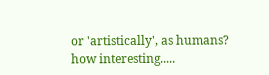or 'artistically', as humans? how interesting.....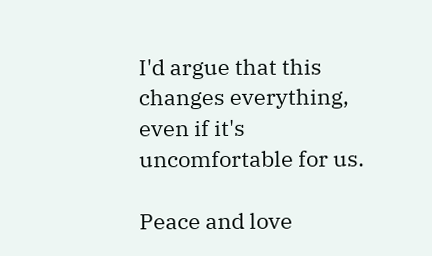I'd argue that this changes everything, even if it's uncomfortable for us.

Peace and love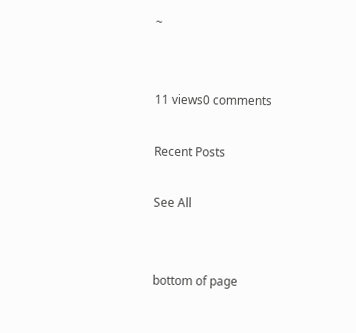~


11 views0 comments

Recent Posts

See All


bottom of page